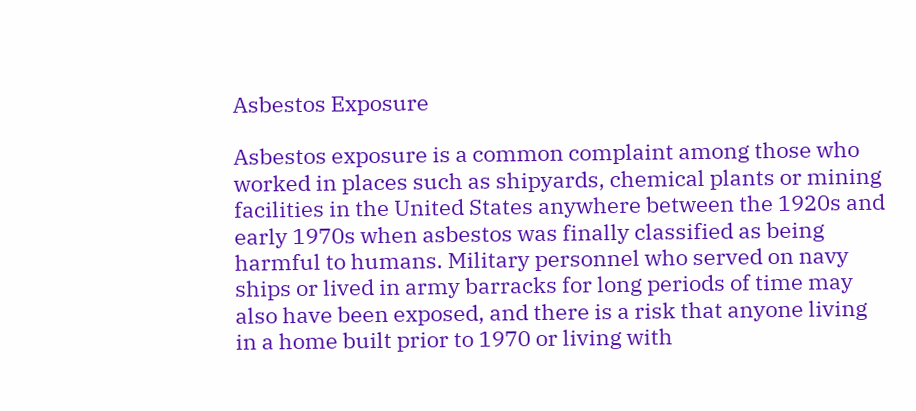Asbestos Exposure

Asbestos exposure is a common complaint among those who worked in places such as shipyards, chemical plants or mining facilities in the United States anywhere between the 1920s and early 1970s when asbestos was finally classified as being harmful to humans. Military personnel who served on navy ships or lived in army barracks for long periods of time may also have been exposed, and there is a risk that anyone living in a home built prior to 1970 or living with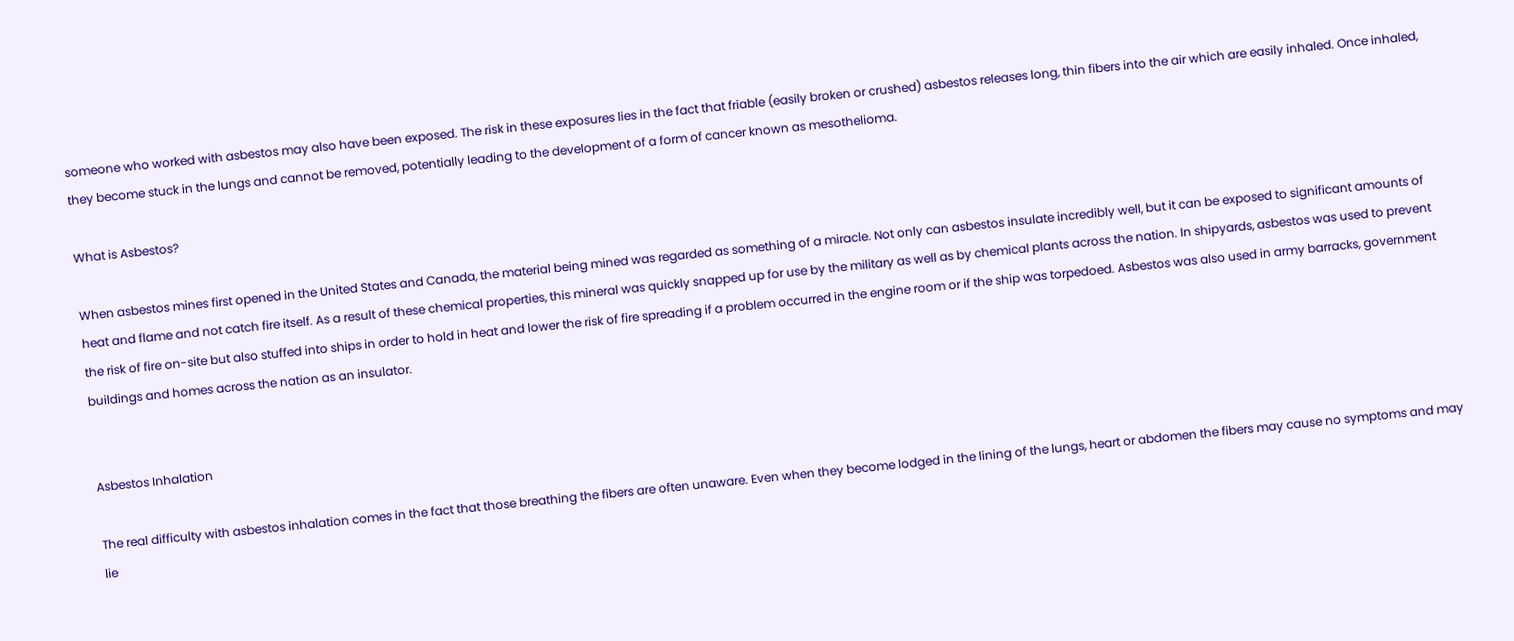someone who worked with asbestos may also have been exposed. The risk in these exposures lies in the fact that friable (easily broken or crushed) asbestos releases long, thin fibers into the air which are easily inhaled. Once inhaled, they become stuck in the lungs and cannot be removed, potentially leading to the development of a form of cancer known as mesothelioma.

What is Asbestos?

When asbestos mines first opened in the United States and Canada, the material being mined was regarded as something of a miracle. Not only can asbestos insulate incredibly well, but it can be exposed to significant amounts of heat and flame and not catch fire itself. As a result of these chemical properties, this mineral was quickly snapped up for use by the military as well as by chemical plants across the nation. In shipyards, asbestos was used to prevent the risk of fire on-site but also stuffed into ships in order to hold in heat and lower the risk of fire spreading if a problem occurred in the engine room or if the ship was torpedoed. Asbestos was also used in army barracks, government buildings and homes across the nation as an insulator.


Asbestos Inhalation

The real difficulty with asbestos inhalation comes in the fact that those breathing the fibers are often unaware. Even when they become lodged in the lining of the lungs, heart or abdomen the fibers may cause no symptoms and may lie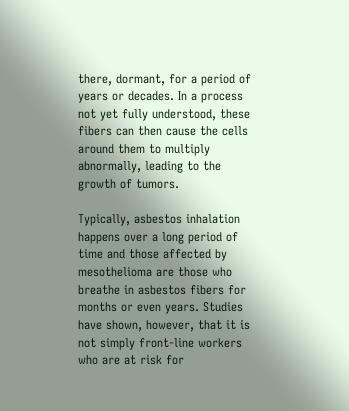there, dormant, for a period of years or decades. In a process not yet fully understood, these fibers can then cause the cells around them to multiply abnormally, leading to the growth of tumors.

Typically, asbestos inhalation happens over a long period of time and those affected by mesothelioma are those who breathe in asbestos fibers for months or even years. Studies have shown, however, that it is not simply front-line workers who are at risk for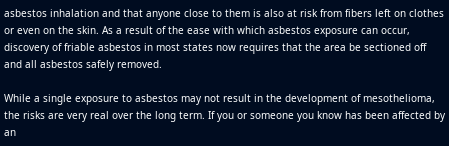asbestos inhalation and that anyone close to them is also at risk from fibers left on clothes or even on the skin. As a result of the ease with which asbestos exposure can occur, discovery of friable asbestos in most states now requires that the area be sectioned off and all asbestos safely removed.

While a single exposure to asbestos may not result in the development of mesothelioma, the risks are very real over the long term. If you or someone you know has been affected by an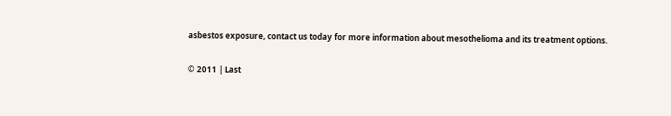asbestos exposure, contact us today for more information about mesothelioma and its treatment options.

© 2011 | Last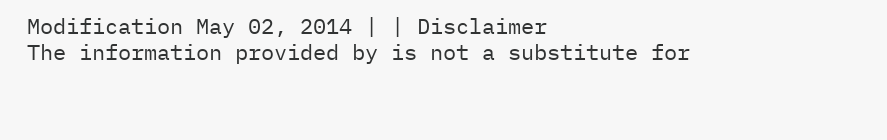Modification May 02, 2014 | | Disclaimer
The information provided by is not a substitute for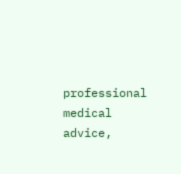professional medical advice,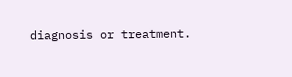diagnosis or treatment.